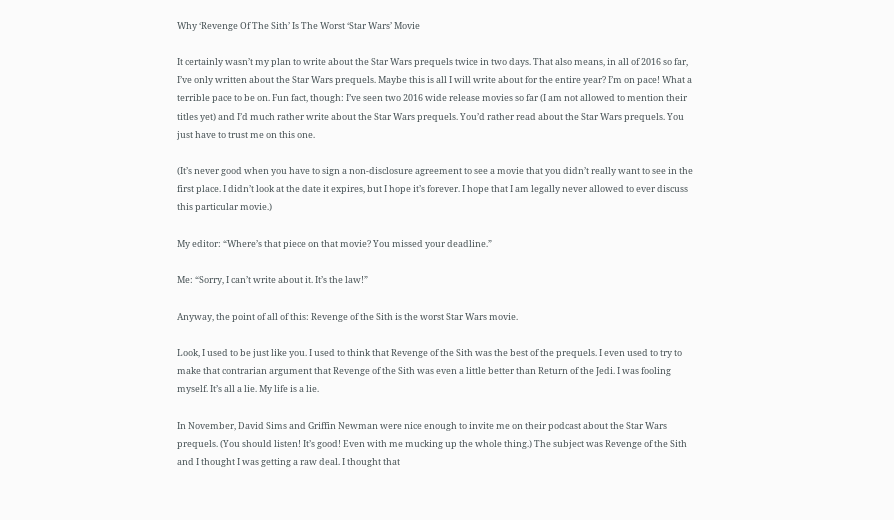Why ‘Revenge Of The Sith’ Is The Worst ‘Star Wars’ Movie

It certainly wasn’t my plan to write about the Star Wars prequels twice in two days. That also means, in all of 2016 so far, I’ve only written about the Star Wars prequels. Maybe this is all I will write about for the entire year? I’m on pace! What a terrible pace to be on. Fun fact, though: I’ve seen two 2016 wide release movies so far (I am not allowed to mention their titles yet) and I’d much rather write about the Star Wars prequels. You’d rather read about the Star Wars prequels. You just have to trust me on this one.

(It’s never good when you have to sign a non-disclosure agreement to see a movie that you didn’t really want to see in the first place. I didn’t look at the date it expires, but I hope it’s forever. I hope that I am legally never allowed to ever discuss this particular movie.)

My editor: “Where’s that piece on that movie? You missed your deadline.”

Me: “Sorry, I can’t write about it. It’s the law!”

Anyway, the point of all of this: Revenge of the Sith is the worst Star Wars movie.

Look, I used to be just like you. I used to think that Revenge of the Sith was the best of the prequels. I even used to try to make that contrarian argument that Revenge of the Sith was even a little better than Return of the Jedi. I was fooling myself. It’s all a lie. My life is a lie.

In November, David Sims and Griffin Newman were nice enough to invite me on their podcast about the Star Wars prequels. (You should listen! It’s good! Even with me mucking up the whole thing.) The subject was Revenge of the Sith and I thought I was getting a raw deal. I thought that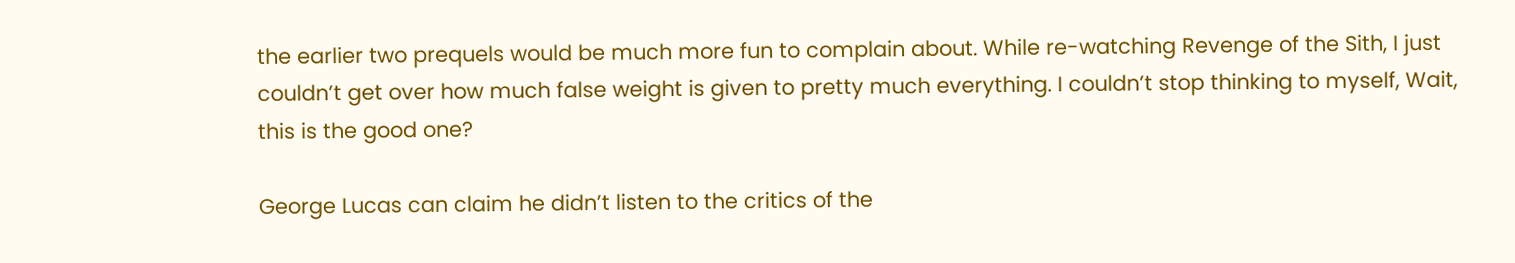the earlier two prequels would be much more fun to complain about. While re-watching Revenge of the Sith, I just couldn’t get over how much false weight is given to pretty much everything. I couldn’t stop thinking to myself, Wait, this is the good one?

George Lucas can claim he didn’t listen to the critics of the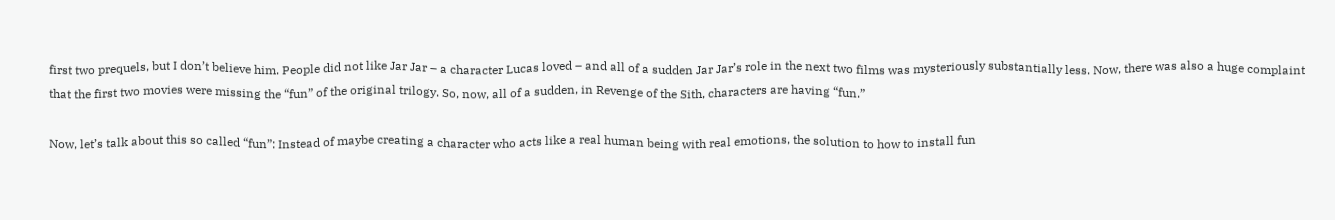first two prequels, but I don’t believe him. People did not like Jar Jar – a character Lucas loved – and all of a sudden Jar Jar’s role in the next two films was mysteriously substantially less. Now, there was also a huge complaint that the first two movies were missing the “fun” of the original trilogy. So, now, all of a sudden, in Revenge of the Sith, characters are having “fun.”

Now, let’s talk about this so called “fun”: Instead of maybe creating a character who acts like a real human being with real emotions, the solution to how to install fun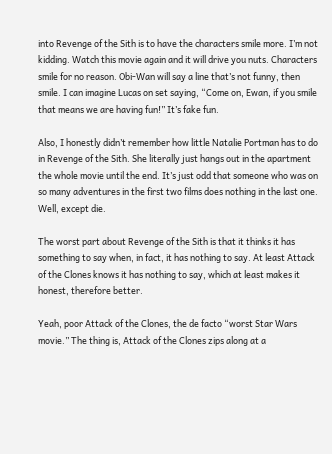into Revenge of the Sith is to have the characters smile more. I’m not kidding. Watch this movie again and it will drive you nuts. Characters smile for no reason. Obi-Wan will say a line that’s not funny, then smile. I can imagine Lucas on set saying, “Come on, Ewan, if you smile that means we are having fun!” It’s fake fun.

Also, I honestly didn’t remember how little Natalie Portman has to do in Revenge of the Sith. She literally just hangs out in the apartment the whole movie until the end. It’s just odd that someone who was on so many adventures in the first two films does nothing in the last one. Well, except die.

The worst part about Revenge of the Sith is that it thinks it has something to say when, in fact, it has nothing to say. At least Attack of the Clones knows it has nothing to say, which at least makes it honest, therefore better.

Yeah, poor Attack of the Clones, the de facto “worst Star Wars movie.” The thing is, Attack of the Clones zips along at a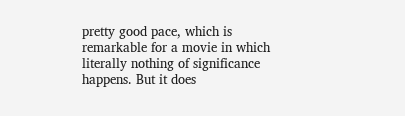pretty good pace, which is remarkable for a movie in which literally nothing of significance happens. But it does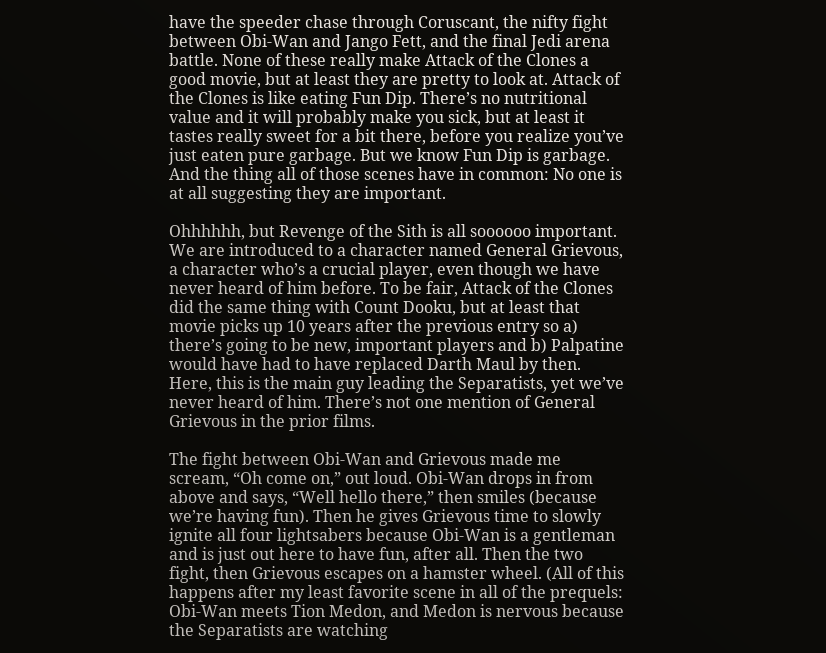have the speeder chase through Coruscant, the nifty fight between Obi-Wan and Jango Fett, and the final Jedi arena battle. None of these really make Attack of the Clones a good movie, but at least they are pretty to look at. Attack of the Clones is like eating Fun Dip. There’s no nutritional value and it will probably make you sick, but at least it tastes really sweet for a bit there, before you realize you’ve just eaten pure garbage. But we know Fun Dip is garbage. And the thing all of those scenes have in common: No one is at all suggesting they are important.

Ohhhhhh, but Revenge of the Sith is all soooooo important. We are introduced to a character named General Grievous, a character who’s a crucial player, even though we have never heard of him before. To be fair, Attack of the Clones did the same thing with Count Dooku, but at least that movie picks up 10 years after the previous entry so a) there’s going to be new, important players and b) Palpatine would have had to have replaced Darth Maul by then. Here, this is the main guy leading the Separatists, yet we’ve never heard of him. There’s not one mention of General Grievous in the prior films.

The fight between Obi-Wan and Grievous made me scream, “Oh come on,” out loud. Obi-Wan drops in from above and says, “Well hello there,” then smiles (because we’re having fun). Then he gives Grievous time to slowly ignite all four lightsabers because Obi-Wan is a gentleman and is just out here to have fun, after all. Then the two fight, then Grievous escapes on a hamster wheel. (All of this happens after my least favorite scene in all of the prequels: Obi-Wan meets Tion Medon, and Medon is nervous because the Separatists are watching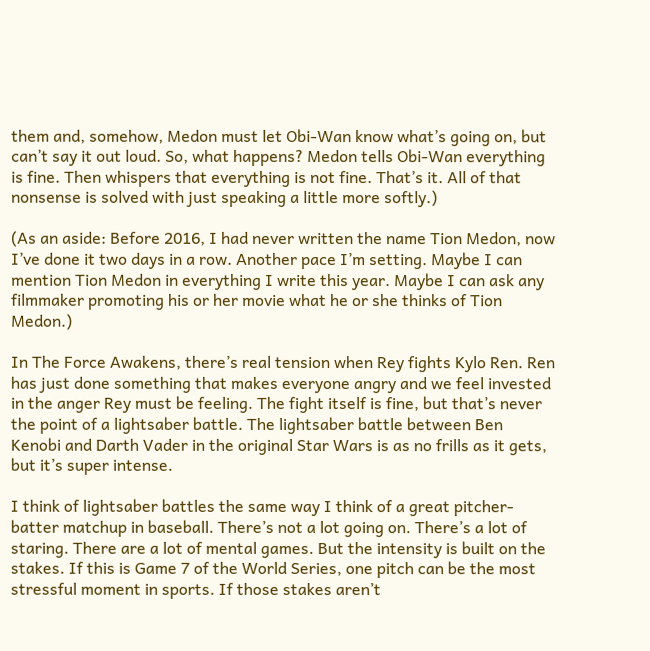them and, somehow, Medon must let Obi-Wan know what’s going on, but can’t say it out loud. So, what happens? Medon tells Obi-Wan everything is fine. Then whispers that everything is not fine. That’s it. All of that nonsense is solved with just speaking a little more softly.)

(As an aside: Before 2016, I had never written the name Tion Medon, now I’ve done it two days in a row. Another pace I’m setting. Maybe I can mention Tion Medon in everything I write this year. Maybe I can ask any filmmaker promoting his or her movie what he or she thinks of Tion Medon.)

In The Force Awakens, there’s real tension when Rey fights Kylo Ren. Ren has just done something that makes everyone angry and we feel invested in the anger Rey must be feeling. The fight itself is fine, but that’s never the point of a lightsaber battle. The lightsaber battle between Ben Kenobi and Darth Vader in the original Star Wars is as no frills as it gets, but it’s super intense.

I think of lightsaber battles the same way I think of a great pitcher-batter matchup in baseball. There’s not a lot going on. There’s a lot of staring. There are a lot of mental games. But the intensity is built on the stakes. If this is Game 7 of the World Series, one pitch can be the most stressful moment in sports. If those stakes aren’t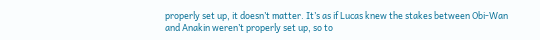properly set up, it doesn’t matter. It’s as if Lucas knew the stakes between Obi-Wan and Anakin weren’t properly set up, so to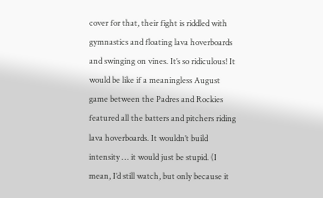cover for that, their fight is riddled with gymnastics and floating lava hoverboards and swinging on vines. It’s so ridiculous! It would be like if a meaningless August game between the Padres and Rockies featured all the batters and pitchers riding lava hoverboards. It wouldn’t build intensity … it would just be stupid. (I mean, I’d still watch, but only because it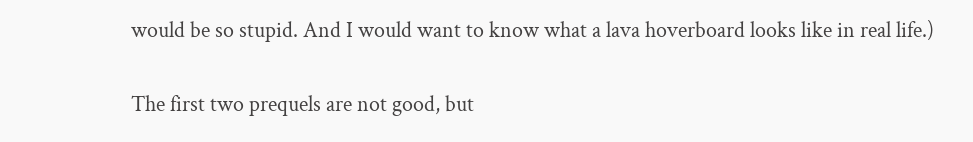would be so stupid. And I would want to know what a lava hoverboard looks like in real life.)

The first two prequels are not good, but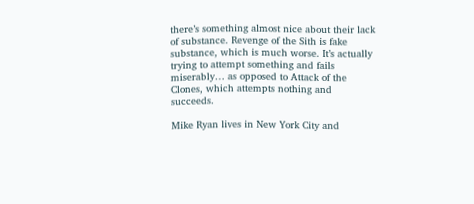there’s something almost nice about their lack of substance. Revenge of the Sith is fake substance, which is much worse. It’s actually trying to attempt something and fails miserably… as opposed to Attack of the Clones, which attempts nothing and succeeds.

Mike Ryan lives in New York City and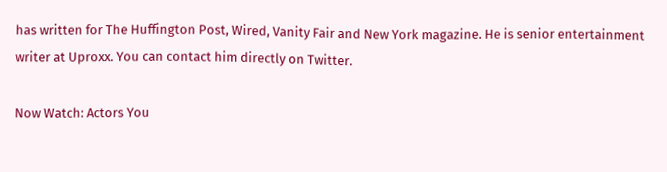has written for The Huffington Post, Wired, Vanity Fair and New York magazine. He is senior entertainment writer at Uproxx. You can contact him directly on Twitter.

Now Watch: Actors You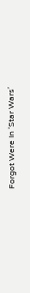Forgot Were In ‘Star Wars’